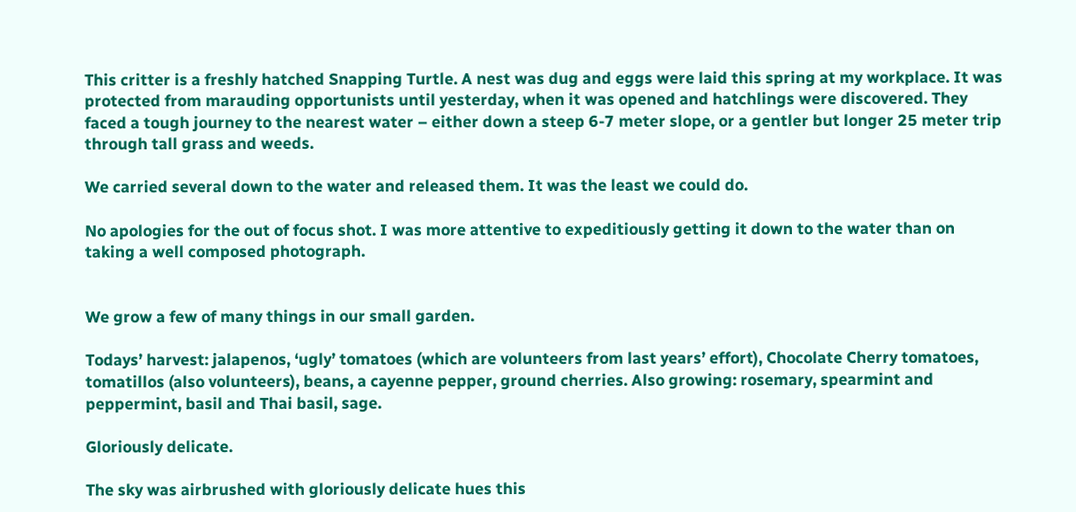This critter is a freshly hatched Snapping Turtle. A nest was dug and eggs were laid this spring at my workplace. It was protected from marauding opportunists until yesterday, when it was opened and hatchlings were discovered. They faced a tough journey to the nearest water – either down a steep 6-7 meter slope, or a gentler but longer 25 meter trip through tall grass and weeds.

We carried several down to the water and released them. It was the least we could do.

No apologies for the out of focus shot. I was more attentive to expeditiously getting it down to the water than on taking a well composed photograph.


We grow a few of many things in our small garden.

Todays’ harvest: jalapenos, ‘ugly’ tomatoes (which are volunteers from last years’ effort), Chocolate Cherry tomatoes, tomatillos (also volunteers), beans, a cayenne pepper, ground cherries. Also growing: rosemary, spearmint and peppermint, basil and Thai basil, sage.

Gloriously delicate.

The sky was airbrushed with gloriously delicate hues this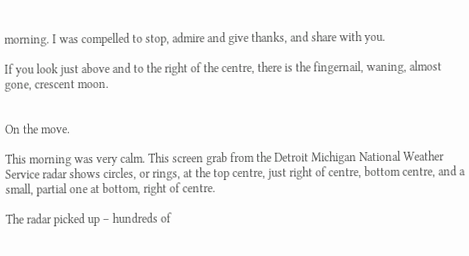morning. I was compelled to stop, admire and give thanks, and share with you.

If you look just above and to the right of the centre, there is the fingernail, waning, almost gone, crescent moon.


On the move.

This morning was very calm. This screen grab from the Detroit Michigan National Weather Service radar shows circles, or rings, at the top centre, just right of centre, bottom centre, and a small, partial one at bottom, right of centre.

The radar picked up – hundreds of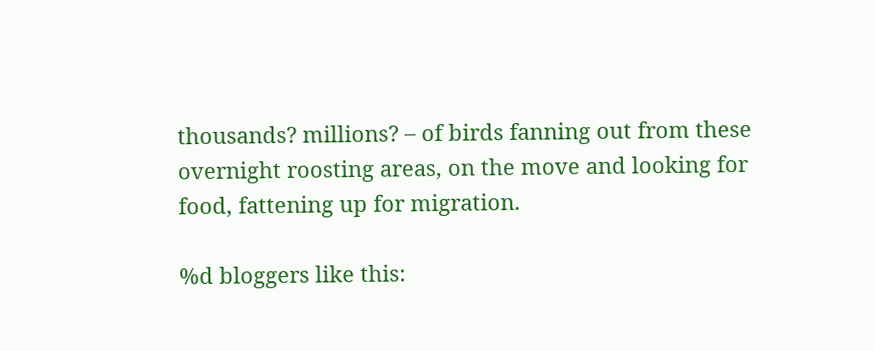thousands? millions? – of birds fanning out from these overnight roosting areas, on the move and looking for food, fattening up for migration.

%d bloggers like this: